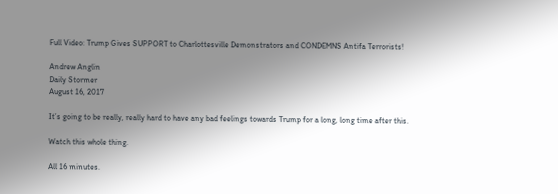Full Video: Trump Gives SUPPORT to Charlottesville Demonstrators and CONDEMNS Antifa Terrorists!

Andrew Anglin
Daily Stormer
August 16, 2017

It’s going to be really, really hard to have any bad feelings towards Trump for a long, long time after this.

Watch this whole thing.

All 16 minutes.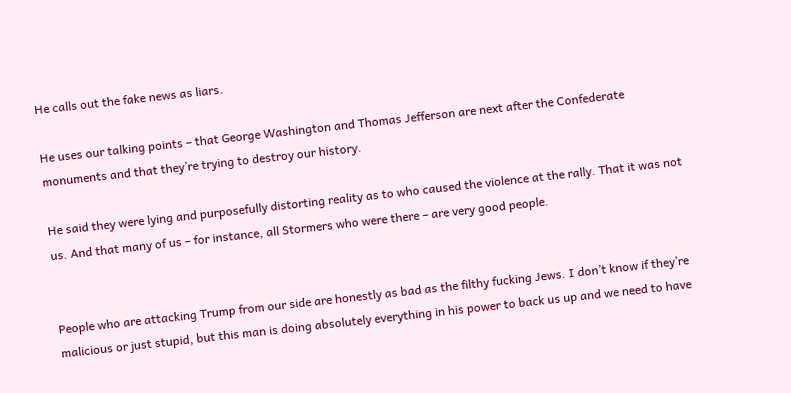He calls out the fake news as liars.

He uses our talking points – that George Washington and Thomas Jefferson are next after the Confederate monuments and that they’re trying to destroy our history.

He said they were lying and purposefully distorting reality as to who caused the violence at the rally. That it was not us. And that many of us – for instance, all Stormers who were there – are very good people.


People who are attacking Trump from our side are honestly as bad as the filthy fucking Jews. I don’t know if they’re malicious or just stupid, but this man is doing absolutely everything in his power to back us up and we need to have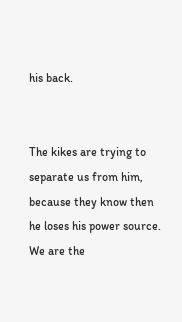his back.


The kikes are trying to separate us from him, because they know then he loses his power source. We are the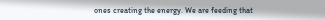ones creating the energy. We are feeding that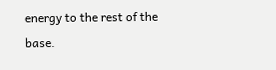energy to the rest of the base.